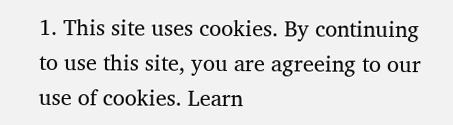1. This site uses cookies. By continuing to use this site, you are agreeing to our use of cookies. Learn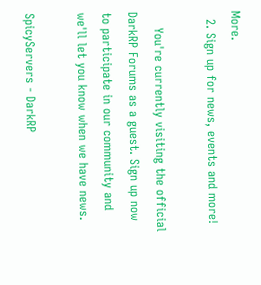More.
  2. Sign up for news, events and more!

    You're currently visiting the official DarkRP Forums as a guest. Sign up now to participate in our community and we'll let you know when we have news.

SpicyServers - DarkRP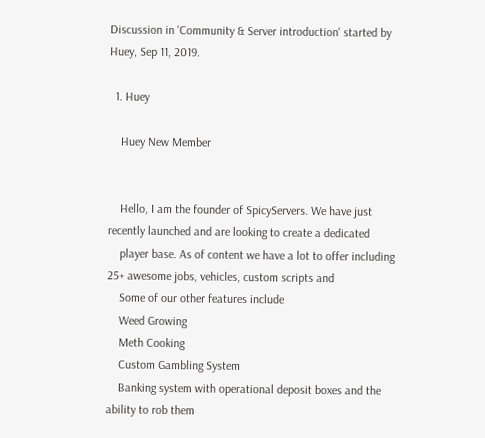Discussion in 'Community & Server introduction' started by Huey, Sep 11, 2019.

  1. Huey

    Huey New Member


    Hello, I am the founder of SpicyServers. We have just recently launched and are looking to create a dedicated
    player base. As of content we have a lot to offer including 25+ awesome jobs, vehicles, custom scripts and
    Some of our other features include
    Weed Growing
    Meth Cooking
    Custom Gambling System
    Banking system with operational deposit boxes and the ability to rob them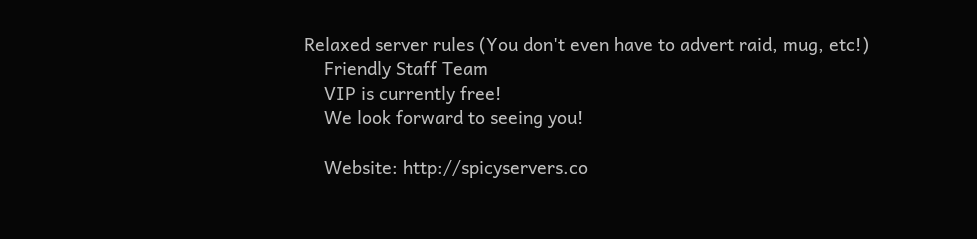Relaxed server rules (You don't even have to advert raid, mug, etc!)
    Friendly Staff Team
    VIP is currently free!
    We look forward to seeing you!

    Website: http://spicyservers.co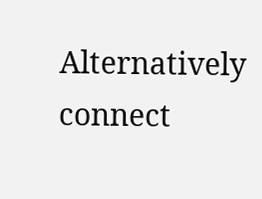Alternatively connect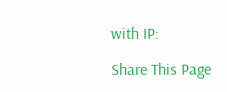with IP:

Share This Page